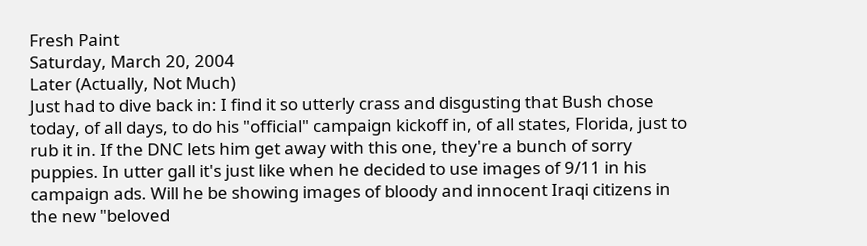Fresh Paint
Saturday, March 20, 2004
Later (Actually, Not Much)
Just had to dive back in: I find it so utterly crass and disgusting that Bush chose today, of all days, to do his "official" campaign kickoff in, of all states, Florida, just to rub it in. If the DNC lets him get away with this one, they're a bunch of sorry puppies. In utter gall it's just like when he decided to use images of 9/11 in his campaign ads. Will he be showing images of bloody and innocent Iraqi citizens in the new "beloved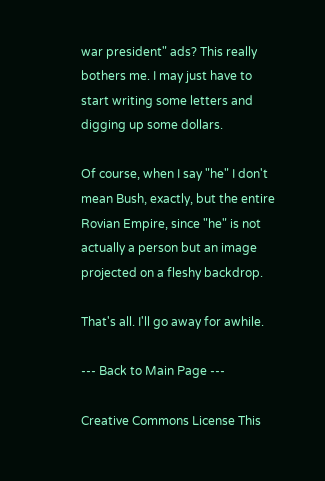war president" ads? This really bothers me. I may just have to start writing some letters and digging up some dollars.

Of course, when I say "he" I don't mean Bush, exactly, but the entire Rovian Empire, since "he" is not actually a person but an image projected on a fleshy backdrop.

That's all. I'll go away for awhile.

--- Back to Main Page ---

Creative Commons License This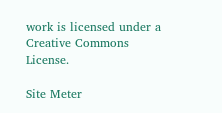work is licensed under a Creative Commons License.

Site Meter